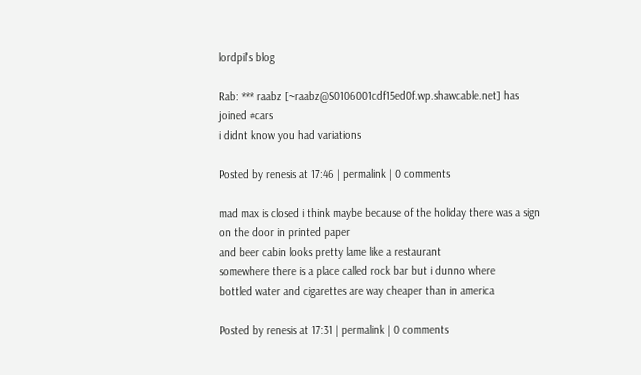lordpil's blog

Rab: *** raabz [~raabz@S0106001cdf15ed0f.wp.shawcable.net] has joined #cars
i didnt know you had variations

Posted by renesis at 17:46 | permalink | 0 comments

mad max is closed i think maybe because of the holiday there was a sign on the door in printed paper
and beer cabin looks pretty lame like a restaurant
somewhere there is a place called rock bar but i dunno where
bottled water and cigarettes are way cheaper than in america

Posted by renesis at 17:31 | permalink | 0 comments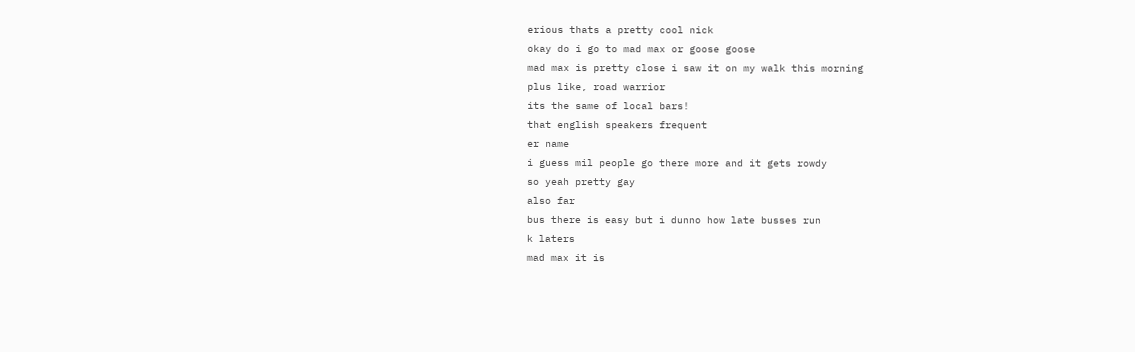erious thats a pretty cool nick
okay do i go to mad max or goose goose
mad max is pretty close i saw it on my walk this morning
plus like, road warrior
its the same of local bars!
that english speakers frequent
er name
i guess mil people go there more and it gets rowdy
so yeah pretty gay
also far
bus there is easy but i dunno how late busses run
k laters
mad max it is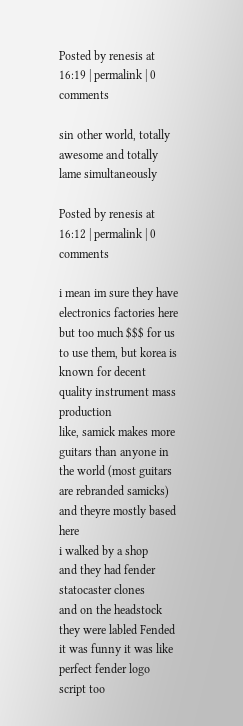Posted by renesis at 16:19 | permalink | 0 comments

sin other world, totally awesome and totally lame simultaneously

Posted by renesis at 16:12 | permalink | 0 comments

i mean im sure they have electronics factories here
but too much $$$ for us to use them, but korea is known for decent quality instrument mass production
like, samick makes more guitars than anyone in the world (most guitars are rebranded samicks) and theyre mostly based here
i walked by a shop
and they had fender statocaster clones
and on the headstock they were labled Fended
it was funny it was like perfect fender logo script too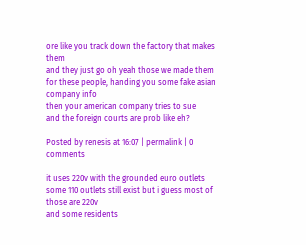ore like you track down the factory that makes them
and they just go oh yeah those we made them for these people, handing you some fake asian company info
then your american company tries to sue
and the foreign courts are prob like eh?

Posted by renesis at 16:07 | permalink | 0 comments

it uses 220v with the grounded euro outlets
some 110 outlets still exist but i guess most of those are 220v
and some residents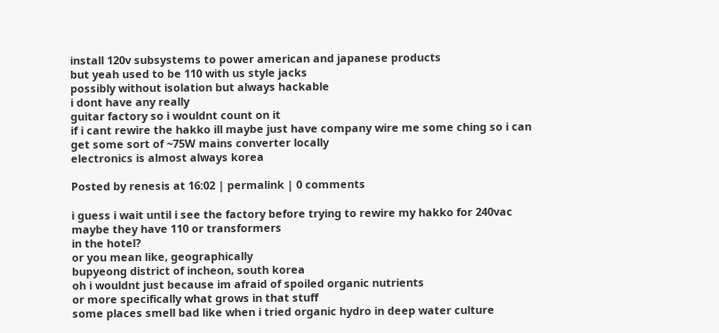install 120v subsystems to power american and japanese products
but yeah used to be 110 with us style jacks
possibly without isolation but always hackable
i dont have any really
guitar factory so i wouldnt count on it
if i cant rewire the hakko ill maybe just have company wire me some ching so i can get some sort of ~75W mains converter locally
electronics is almost always korea

Posted by renesis at 16:02 | permalink | 0 comments

i guess i wait until i see the factory before trying to rewire my hakko for 240vac
maybe they have 110 or transformers
in the hotel?
or you mean like, geographically
bupyeong district of incheon, south korea
oh i wouldnt just because im afraid of spoiled organic nutrients
or more specifically what grows in that stuff
some places smell bad like when i tried organic hydro in deep water culture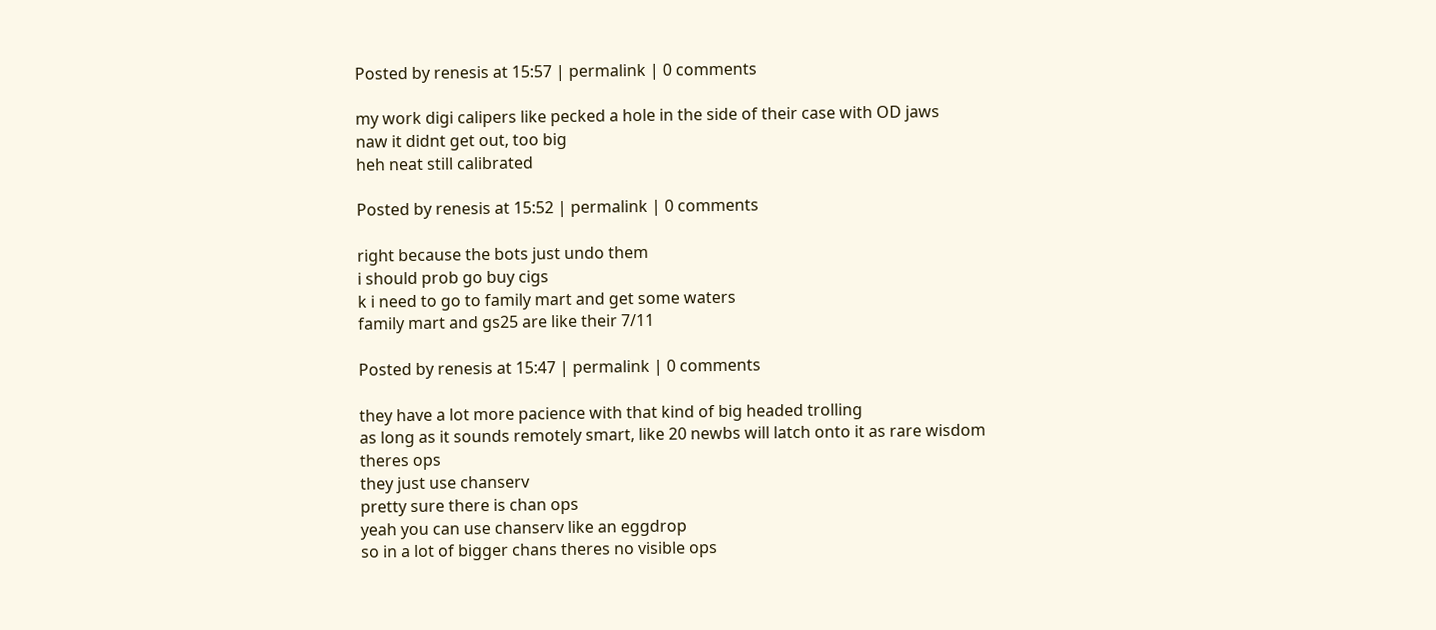Posted by renesis at 15:57 | permalink | 0 comments

my work digi calipers like pecked a hole in the side of their case with OD jaws
naw it didnt get out, too big
heh neat still calibrated

Posted by renesis at 15:52 | permalink | 0 comments

right because the bots just undo them
i should prob go buy cigs
k i need to go to family mart and get some waters
family mart and gs25 are like their 7/11

Posted by renesis at 15:47 | permalink | 0 comments

they have a lot more pacience with that kind of big headed trolling
as long as it sounds remotely smart, like 20 newbs will latch onto it as rare wisdom
theres ops
they just use chanserv
pretty sure there is chan ops
yeah you can use chanserv like an eggdrop
so in a lot of bigger chans theres no visible ops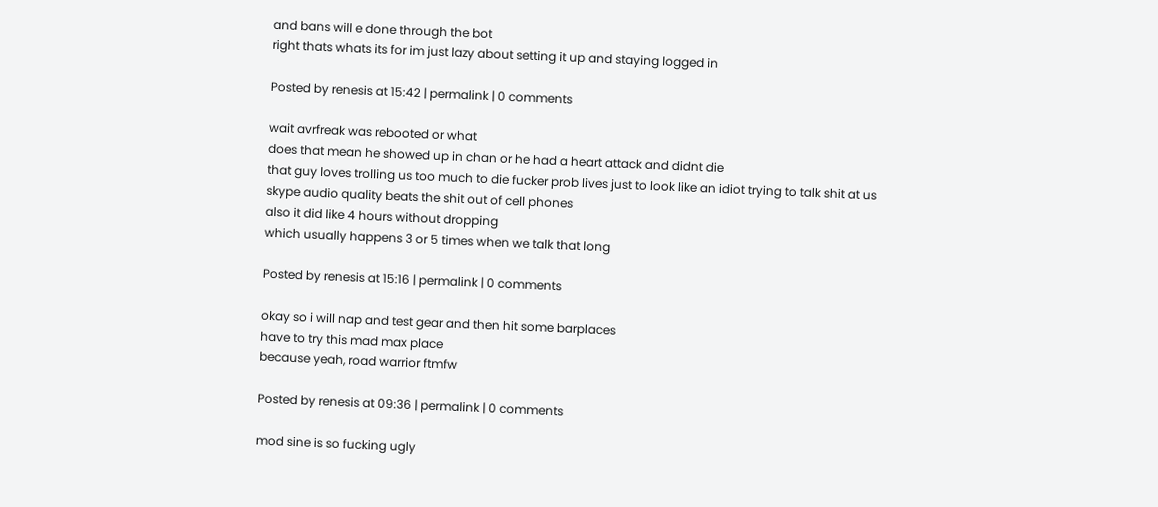and bans will e done through the bot
right thats whats its for im just lazy about setting it up and staying logged in

Posted by renesis at 15:42 | permalink | 0 comments

wait avrfreak was rebooted or what
does that mean he showed up in chan or he had a heart attack and didnt die
that guy loves trolling us too much to die fucker prob lives just to look like an idiot trying to talk shit at us
skype audio quality beats the shit out of cell phones
also it did like 4 hours without dropping
which usually happens 3 or 5 times when we talk that long

Posted by renesis at 15:16 | permalink | 0 comments

okay so i will nap and test gear and then hit some barplaces
have to try this mad max place
because yeah, road warrior ftmfw

Posted by renesis at 09:36 | permalink | 0 comments

mod sine is so fucking ugly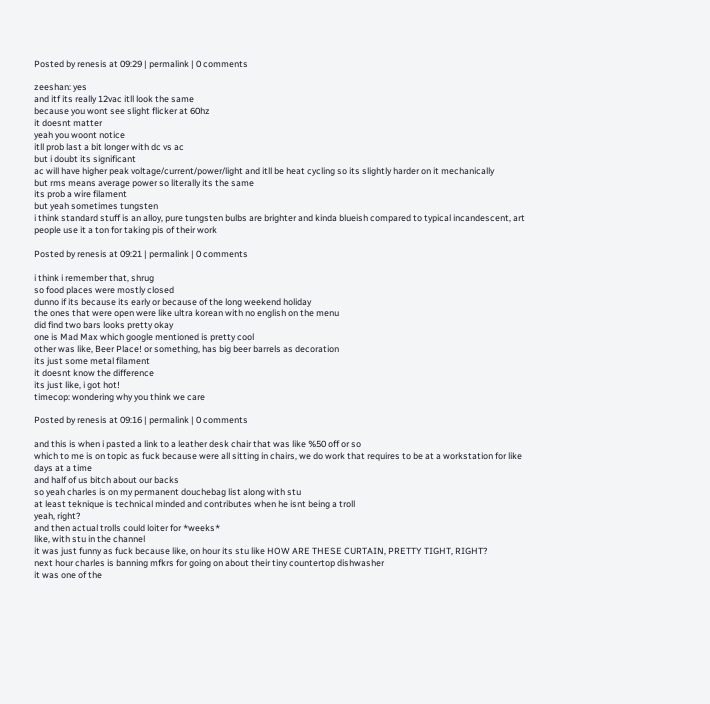Posted by renesis at 09:29 | permalink | 0 comments

zeeshan: yes
and itf its really 12vac itll look the same
because you wont see slight flicker at 60hz
it doesnt matter
yeah you woont notice
itll prob last a bit longer with dc vs ac
but i doubt its significant
ac will have higher peak voltage/current/power/light and itll be heat cycling so its slightly harder on it mechanically
but rms means average power so literally its the same
its prob a wire filament
but yeah sometimes tungsten
i think standard stuff is an alloy, pure tungsten bulbs are brighter and kinda blueish compared to typical incandescent, art people use it a ton for taking pis of their work

Posted by renesis at 09:21 | permalink | 0 comments

i think i remember that, shrug
so food places were mostly closed
dunno if its because its early or because of the long weekend holiday
the ones that were open were like ultra korean with no english on the menu
did find two bars looks pretty okay
one is Mad Max which google mentioned is pretty cool
other was like, Beer Place! or something, has big beer barrels as decoration
its just some metal filament
it doesnt know the difference
its just like, i got hot!
timecop: wondering why you think we care

Posted by renesis at 09:16 | permalink | 0 comments

and this is when i pasted a link to a leather desk chair that was like %50 off or so
which to me is on topic as fuck because were all sitting in chairs, we do work that requires to be at a workstation for like days at a time
and half of us bitch about our backs
so yeah charles is on my permanent douchebag list along with stu
at least teknique is technical minded and contributes when he isnt being a troll
yeah, right?
and then actual trolls could loiter for *weeks*
like, with stu in the channel
it was just funny as fuck because like, on hour its stu like HOW ARE THESE CURTAIN, PRETTY TIGHT, RIGHT?
next hour charles is banning mfkrs for going on about their tiny countertop dishwasher
it was one of the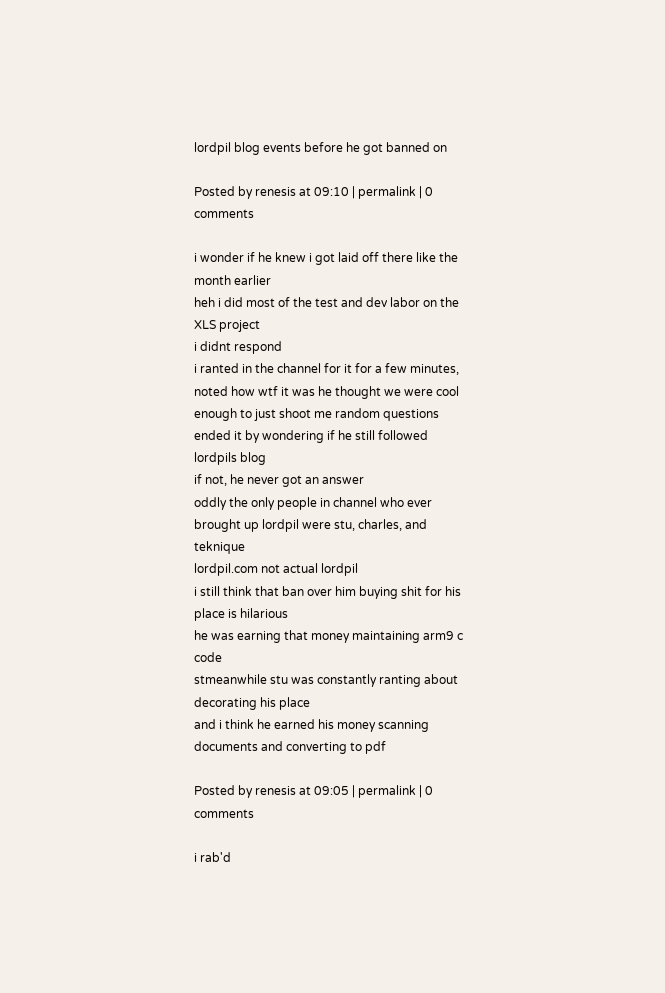lordpil blog events before he got banned on

Posted by renesis at 09:10 | permalink | 0 comments

i wonder if he knew i got laid off there like the month earlier
heh i did most of the test and dev labor on the XLS project
i didnt respond
i ranted in the channel for it for a few minutes, noted how wtf it was he thought we were cool enough to just shoot me random questions
ended it by wondering if he still followed lordpils blog
if not, he never got an answer
oddly the only people in channel who ever brought up lordpil were stu, charles, and teknique
lordpil.com not actual lordpil
i still think that ban over him buying shit for his place is hilarious
he was earning that money maintaining arm9 c code
stmeanwhile stu was constantly ranting about decorating his place
and i think he earned his money scanning documents and converting to pdf

Posted by renesis at 09:05 | permalink | 0 comments

i rab'd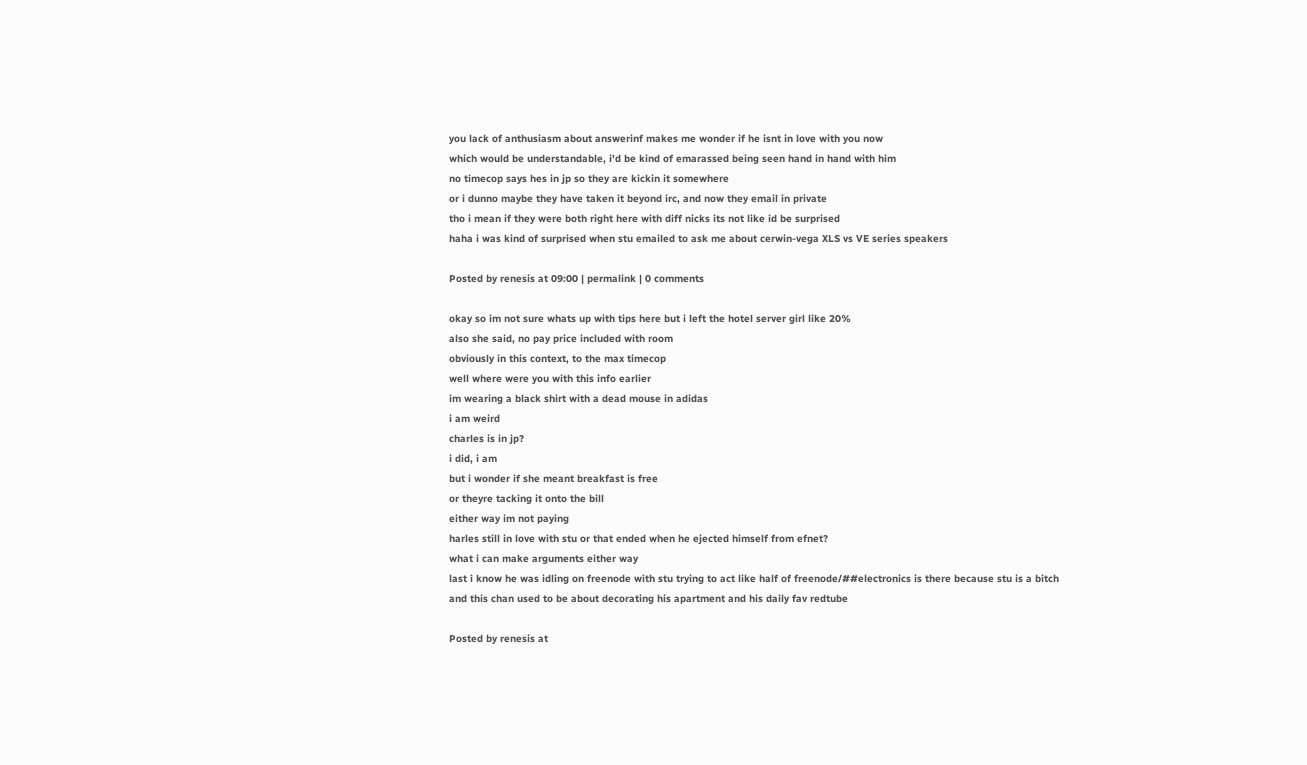you lack of anthusiasm about answerinf makes me wonder if he isnt in love with you now
which would be understandable, i'd be kind of emarassed being seen hand in hand with him
no timecop says hes in jp so they are kickin it somewhere
or i dunno maybe they have taken it beyond irc, and now they email in private
tho i mean if they were both right here with diff nicks its not like id be surprised
haha i was kind of surprised when stu emailed to ask me about cerwin-vega XLS vs VE series speakers

Posted by renesis at 09:00 | permalink | 0 comments

okay so im not sure whats up with tips here but i left the hotel server girl like 20%
also she said, no pay price included with room
obviously in this context, to the max timecop
well where were you with this info earlier
im wearing a black shirt with a dead mouse in adidas
i am weird
charles is in jp?
i did, i am
but i wonder if she meant breakfast is free
or theyre tacking it onto the bill
either way im not paying
harles still in love with stu or that ended when he ejected himself from efnet?
what i can make arguments either way
last i know he was idling on freenode with stu trying to act like half of freenode/##electronics is there because stu is a bitch and this chan used to be about decorating his apartment and his daily fav redtube

Posted by renesis at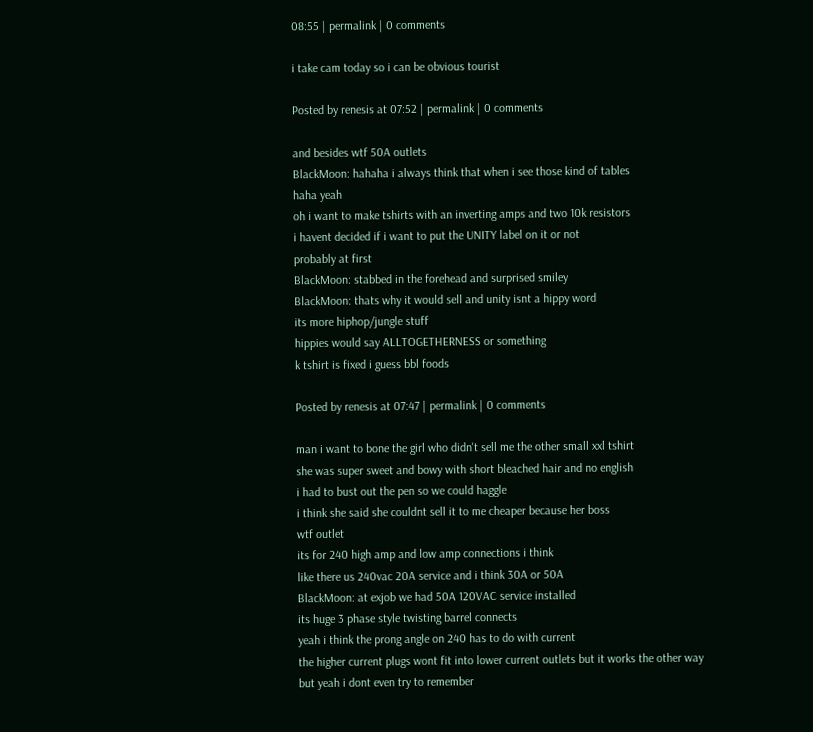08:55 | permalink | 0 comments

i take cam today so i can be obvious tourist

Posted by renesis at 07:52 | permalink | 0 comments

and besides wtf 50A outlets
BlackMoon: hahaha i always think that when i see those kind of tables
haha yeah
oh i want to make tshirts with an inverting amps and two 10k resistors
i havent decided if i want to put the UNITY label on it or not
probably at first
BlackMoon: stabbed in the forehead and surprised smiley
BlackMoon: thats why it would sell and unity isnt a hippy word
its more hiphop/jungle stuff
hippies would say ALLTOGETHERNESS or something
k tshirt is fixed i guess bbl foods

Posted by renesis at 07:47 | permalink | 0 comments

man i want to bone the girl who didn't sell me the other small xxl tshirt
she was super sweet and bowy with short bleached hair and no english
i had to bust out the pen so we could haggle
i think she said she couldnt sell it to me cheaper because her boss
wtf outlet
its for 240 high amp and low amp connections i think
like there us 240vac 20A service and i think 30A or 50A
BlackMoon: at exjob we had 50A 120VAC service installed
its huge 3 phase style twisting barrel connects
yeah i think the prong angle on 240 has to do with current
the higher current plugs wont fit into lower current outlets but it works the other way
but yeah i dont even try to remember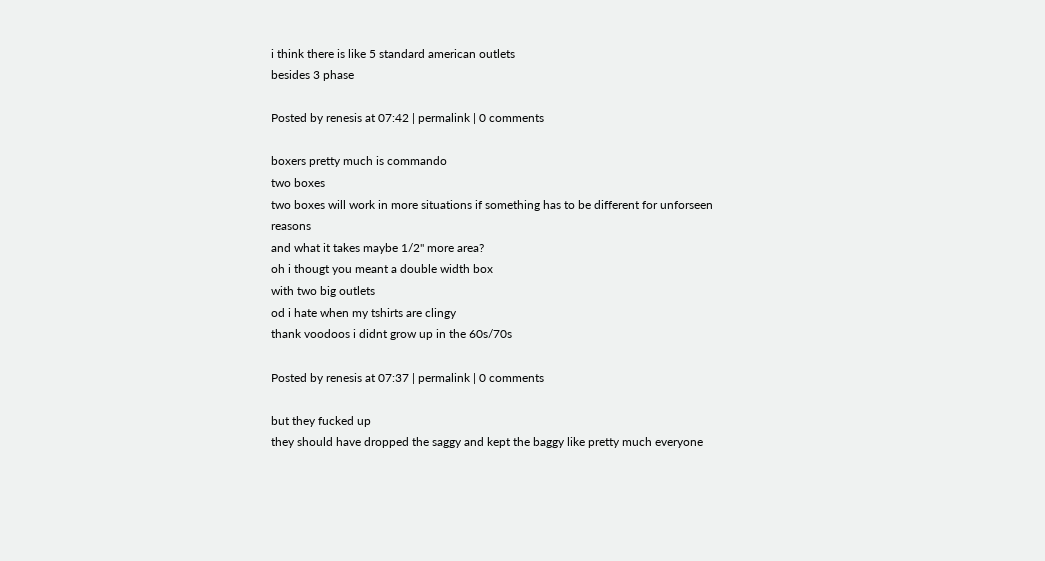i think there is like 5 standard american outlets
besides 3 phase

Posted by renesis at 07:42 | permalink | 0 comments

boxers pretty much is commando
two boxes
two boxes will work in more situations if something has to be different for unforseen reasons
and what it takes maybe 1/2" more area?
oh i thougt you meant a double width box
with two big outlets
od i hate when my tshirts are clingy
thank voodoos i didnt grow up in the 60s/70s

Posted by renesis at 07:37 | permalink | 0 comments

but they fucked up
they should have dropped the saggy and kept the baggy like pretty much everyone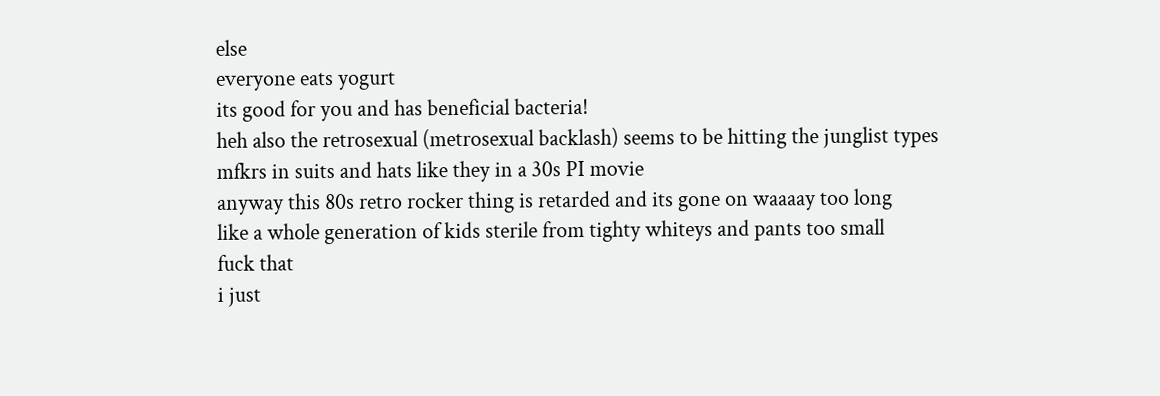else
everyone eats yogurt
its good for you and has beneficial bacteria!
heh also the retrosexual (metrosexual backlash) seems to be hitting the junglist types
mfkrs in suits and hats like they in a 30s PI movie
anyway this 80s retro rocker thing is retarded and its gone on waaaay too long
like a whole generation of kids sterile from tighty whiteys and pants too small
fuck that
i just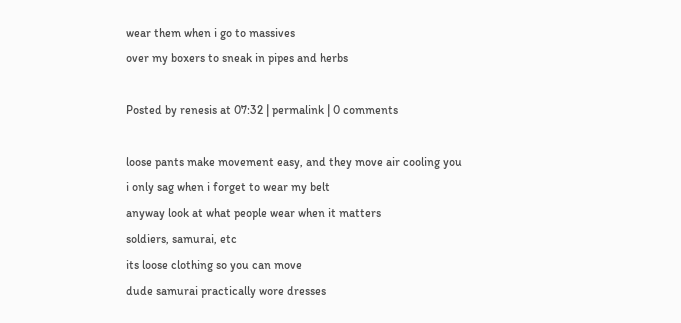wear them when i go to massives
over my boxers to sneak in pipes and herbs

Posted by renesis at 07:32 | permalink | 0 comments

loose pants make movement easy, and they move air cooling you
i only sag when i forget to wear my belt
anyway look at what people wear when it matters
soldiers, samurai, etc
its loose clothing so you can move
dude samurai practically wore dresses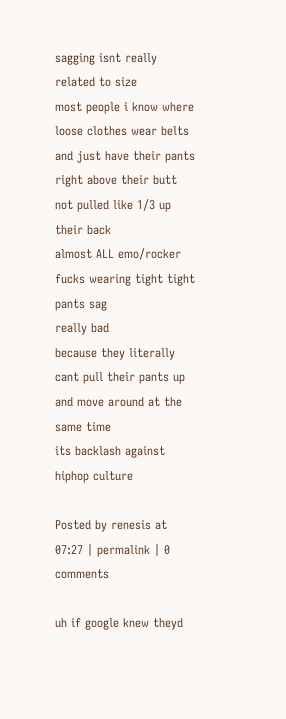sagging isnt really related to size
most people i know where loose clothes wear belts and just have their pants right above their butt
not pulled like 1/3 up their back
almost ALL emo/rocker fucks wearing tight tight pants sag
really bad
because they literally cant pull their pants up and move around at the same time
its backlash against hiphop culture

Posted by renesis at 07:27 | permalink | 0 comments

uh if google knew theyd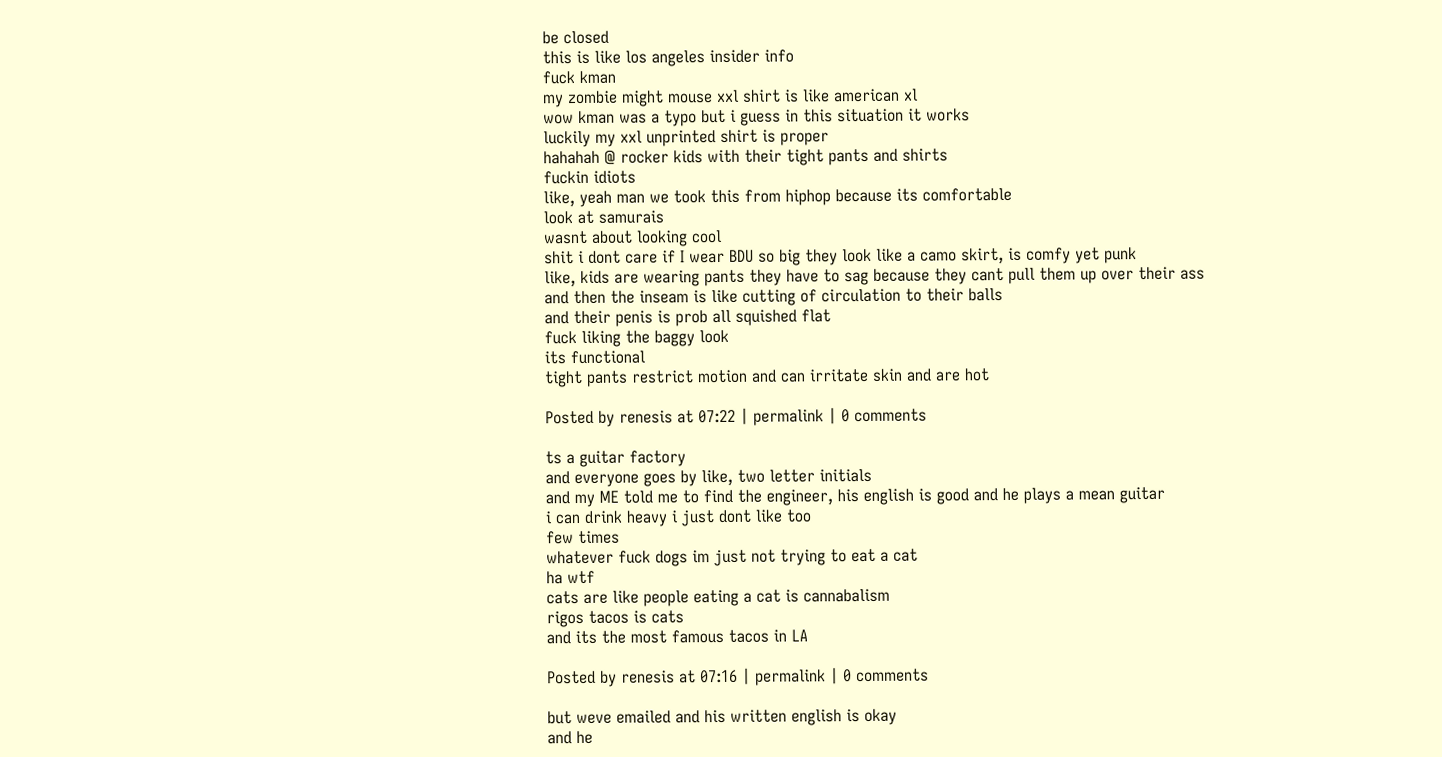be closed
this is like los angeles insider info
fuck kman
my zombie might mouse xxl shirt is like american xl
wow kman was a typo but i guess in this situation it works
luckily my xxl unprinted shirt is proper
hahahah @ rocker kids with their tight pants and shirts
fuckin idiots
like, yeah man we took this from hiphop because its comfortable
look at samurais
wasnt about looking cool
shit i dont care if I wear BDU so big they look like a camo skirt, is comfy yet punk
like, kids are wearing pants they have to sag because they cant pull them up over their ass
and then the inseam is like cutting of circulation to their balls
and their penis is prob all squished flat
fuck liking the baggy look
its functional
tight pants restrict motion and can irritate skin and are hot

Posted by renesis at 07:22 | permalink | 0 comments

ts a guitar factory
and everyone goes by like, two letter initials
and my ME told me to find the engineer, his english is good and he plays a mean guitar
i can drink heavy i just dont like too
few times
whatever fuck dogs im just not trying to eat a cat
ha wtf
cats are like people eating a cat is cannabalism
rigos tacos is cats
and its the most famous tacos in LA

Posted by renesis at 07:16 | permalink | 0 comments

but weve emailed and his written english is okay
and he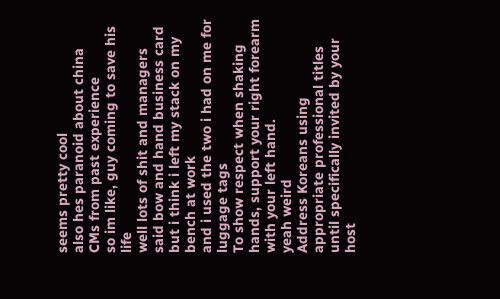seems pretty cool
also hes paranoid about china CMs from past experience
so im like, guy coming to save his life
well lots of shit and managers said bow and hand business card
but i think i left my stack on my bench at work
and i used the two i had on me for luggage tags
To show respect when shaking hands, support your right forearm with your left hand.
yeah weird
Address Koreans using appropriate professional titles until specifically invited by your host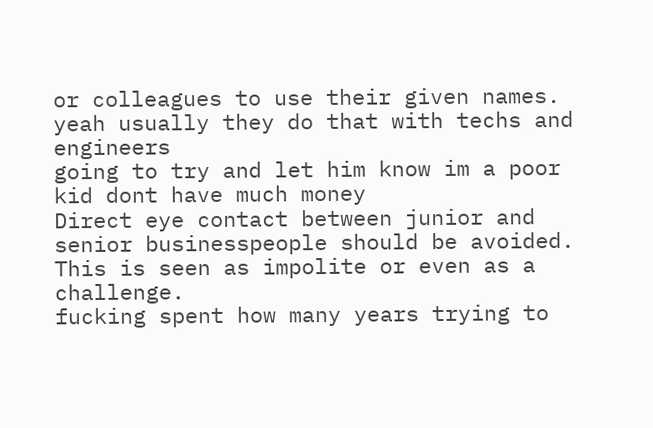or colleagues to use their given names.
yeah usually they do that with techs and engineers
going to try and let him know im a poor kid dont have much money
Direct eye contact between junior and senior businesspeople should be avoided. This is seen as impolite or even as a challenge.
fucking spent how many years trying to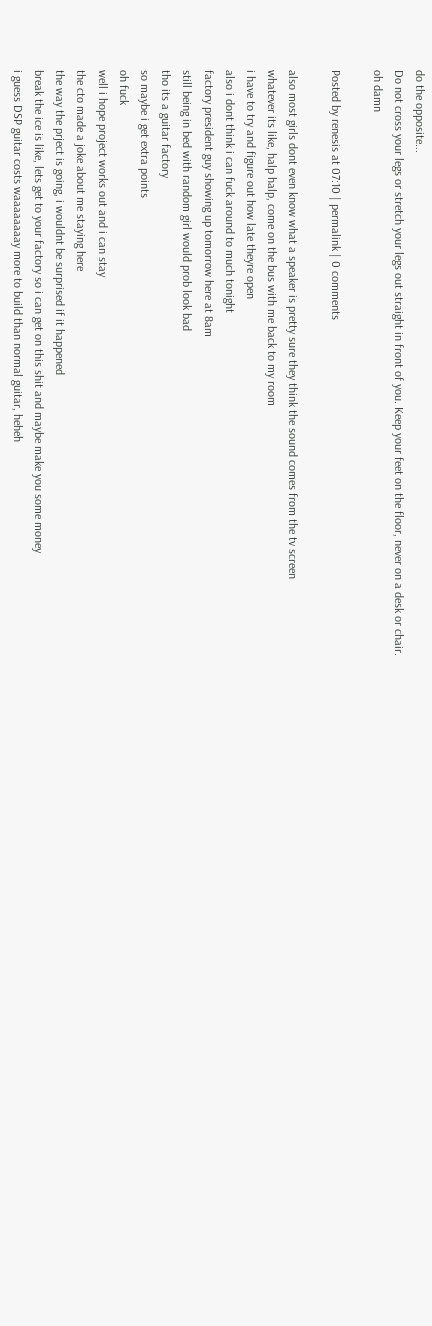do the opposite...
Do not cross your legs or stretch your legs out straight in front of you. Keep your feet on the floor, never on a desk or chair.
oh damn

Posted by renesis at 07:10 | permalink | 0 comments

also most girls dont even know what a speaker is pretty sure they think the sound comes from the tv screen
whatever its like, halp halp, come on the bus with me back to my room
i have to try and figure out how late theyre open
also i dont think i can fuck around to much tonight
factory president guy showing up tomorrow here at 8am
still being in bed with random girl would prob look bad
tho its a guitar factory
so maybe i get extra points
oh fuck
well i hope project works out and i can stay
the cto made a joke about me staying here
the way the prject is going, i wouldnt be surprised if it happened
break the ice is like, lets get to your factory so i can get on this shit and maybe make you some money
i guess DSP guitar costs waaaaaaaay more to build than normal guitar, heheh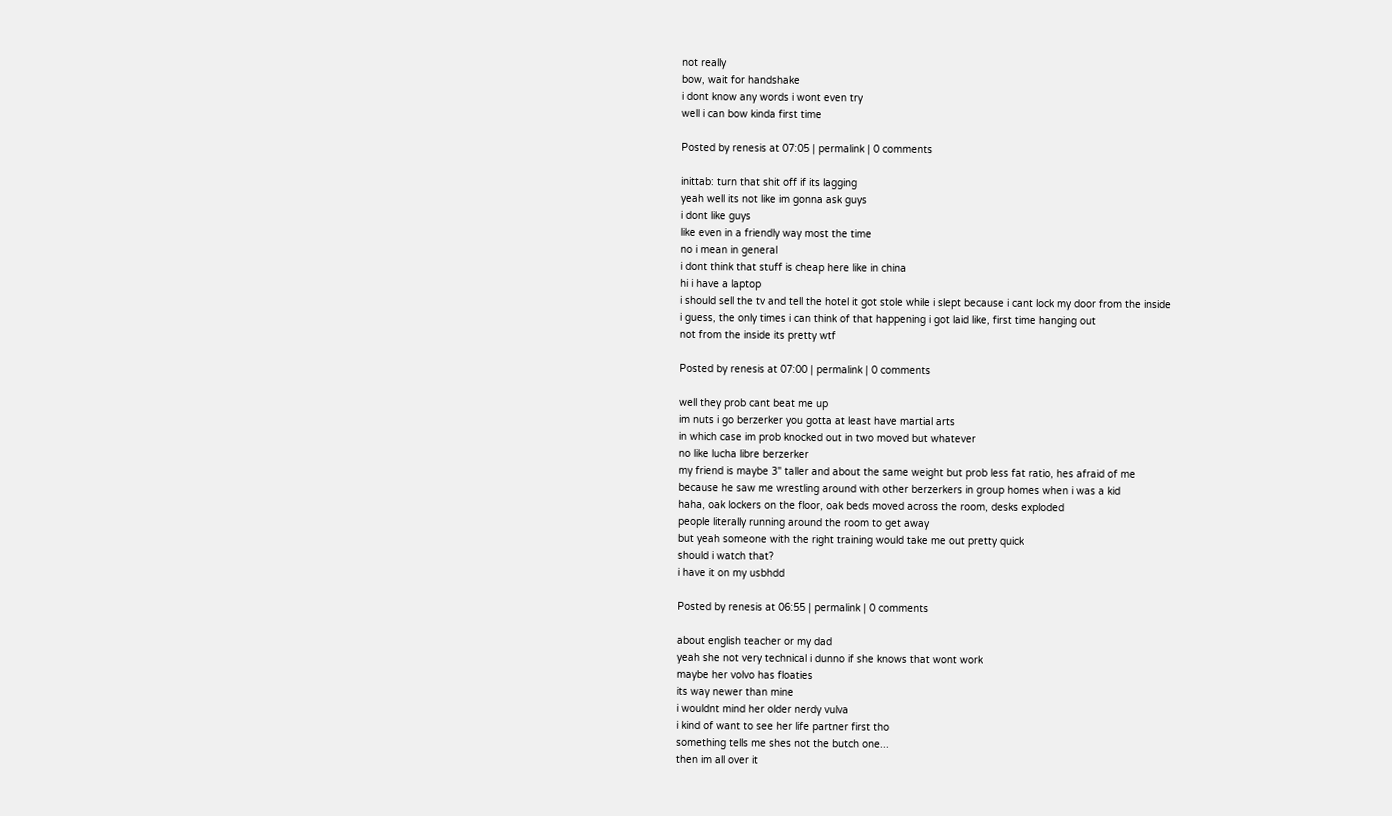not really
bow, wait for handshake
i dont know any words i wont even try
well i can bow kinda first time

Posted by renesis at 07:05 | permalink | 0 comments

inittab: turn that shit off if its lagging
yeah well its not like im gonna ask guys
i dont like guys
like even in a friendly way most the time
no i mean in general
i dont think that stuff is cheap here like in china
hi i have a laptop
i should sell the tv and tell the hotel it got stole while i slept because i cant lock my door from the inside
i guess, the only times i can think of that happening i got laid like, first time hanging out
not from the inside its pretty wtf

Posted by renesis at 07:00 | permalink | 0 comments

well they prob cant beat me up
im nuts i go berzerker you gotta at least have martial arts
in which case im prob knocked out in two moved but whatever
no like lucha libre berzerker
my friend is maybe 3" taller and about the same weight but prob less fat ratio, hes afraid of me
because he saw me wrestling around with other berzerkers in group homes when i was a kid
haha, oak lockers on the floor, oak beds moved across the room, desks exploded
people literally running around the room to get away
but yeah someone with the right training would take me out pretty quick
should i watch that?
i have it on my usbhdd

Posted by renesis at 06:55 | permalink | 0 comments

about english teacher or my dad
yeah she not very technical i dunno if she knows that wont work
maybe her volvo has floaties
its way newer than mine
i wouldnt mind her older nerdy vulva
i kind of want to see her life partner first tho
something tells me shes not the butch one...
then im all over it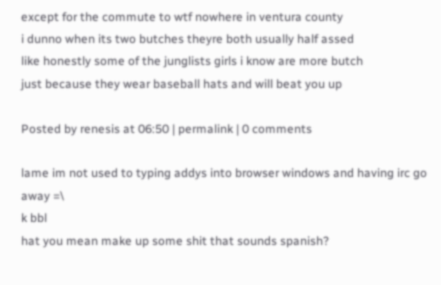except for the commute to wtf nowhere in ventura county
i dunno when its two butches theyre both usually half assed
like honestly some of the junglists girls i know are more butch
just because they wear baseball hats and will beat you up

Posted by renesis at 06:50 | permalink | 0 comments

lame im not used to typing addys into browser windows and having irc go away =\
k bbl
hat you mean make up some shit that sounds spanish?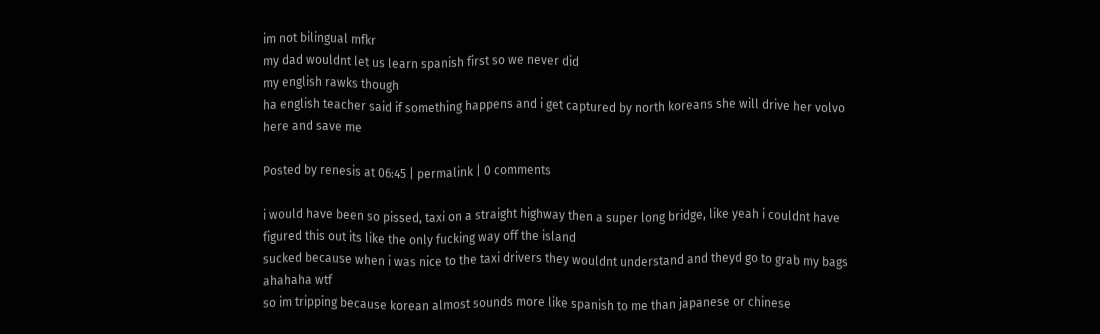im not bilingual mfkr
my dad wouldnt let us learn spanish first so we never did
my english rawks though
ha english teacher said if something happens and i get captured by north koreans she will drive her volvo here and save me

Posted by renesis at 06:45 | permalink | 0 comments

i would have been so pissed, taxi on a straight highway then a super long bridge, like yeah i couldnt have figured this out its like the only fucking way off the island
sucked because when i was nice to the taxi drivers they wouldnt understand and theyd go to grab my bags
ahahaha wtf
so im tripping because korean almost sounds more like spanish to me than japanese or chinese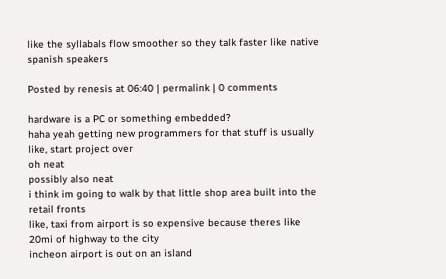like the syllabals flow smoother so they talk faster like native spanish speakers

Posted by renesis at 06:40 | permalink | 0 comments

hardware is a PC or something embedded?
haha yeah getting new programmers for that stuff is usually like, start project over
oh neat
possibly also neat
i think im going to walk by that little shop area built into the retail fronts
like, taxi from airport is so expensive because theres like 20mi of highway to the city
incheon airport is out on an island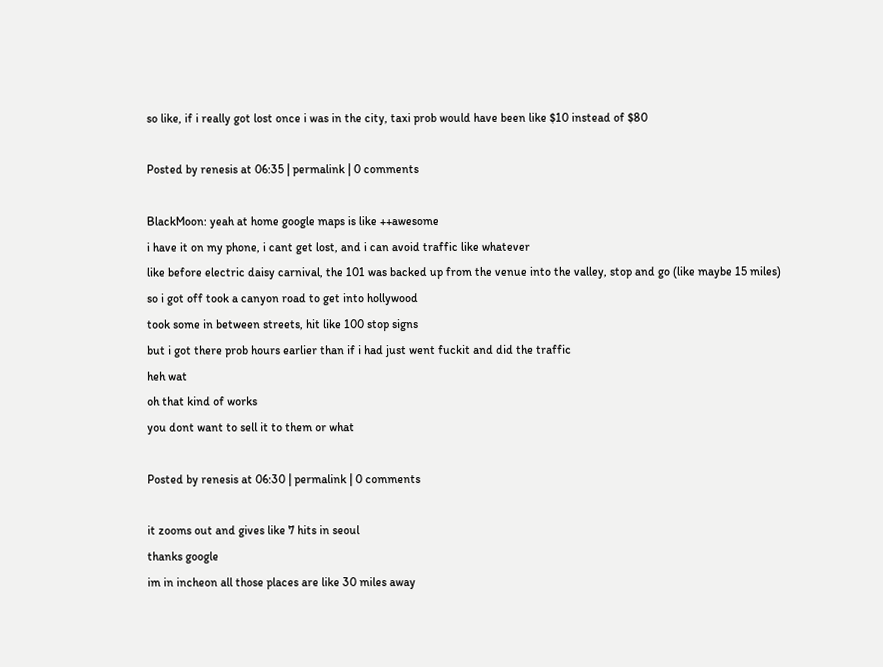so like, if i really got lost once i was in the city, taxi prob would have been like $10 instead of $80

Posted by renesis at 06:35 | permalink | 0 comments

BlackMoon: yeah at home google maps is like ++awesome
i have it on my phone, i cant get lost, and i can avoid traffic like whatever
like before electric daisy carnival, the 101 was backed up from the venue into the valley, stop and go (like maybe 15 miles)
so i got off took a canyon road to get into hollywood
took some in between streets, hit like 100 stop signs
but i got there prob hours earlier than if i had just went fuckit and did the traffic
heh wat
oh that kind of works
you dont want to sell it to them or what

Posted by renesis at 06:30 | permalink | 0 comments

it zooms out and gives like 7 hits in seoul
thanks google
im in incheon all those places are like 30 miles away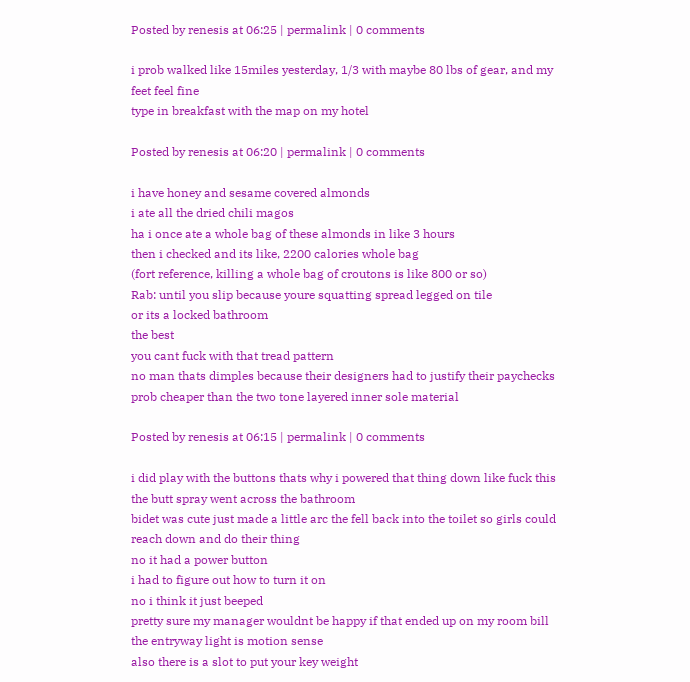Posted by renesis at 06:25 | permalink | 0 comments

i prob walked like 15miles yesterday, 1/3 with maybe 80 lbs of gear, and my feet feel fine
type in breakfast with the map on my hotel

Posted by renesis at 06:20 | permalink | 0 comments

i have honey and sesame covered almonds
i ate all the dried chili magos
ha i once ate a whole bag of these almonds in like 3 hours
then i checked and its like, 2200 calories whole bag
(fort reference, killing a whole bag of croutons is like 800 or so)
Rab: until you slip because youre squatting spread legged on tile
or its a locked bathroom
the best
you cant fuck with that tread pattern
no man thats dimples because their designers had to justify their paychecks
prob cheaper than the two tone layered inner sole material

Posted by renesis at 06:15 | permalink | 0 comments

i did play with the buttons thats why i powered that thing down like fuck this
the butt spray went across the bathroom
bidet was cute just made a little arc the fell back into the toilet so girls could reach down and do their thing
no it had a power button
i had to figure out how to turn it on
no i think it just beeped
pretty sure my manager wouldnt be happy if that ended up on my room bill
the entryway light is motion sense
also there is a slot to put your key weight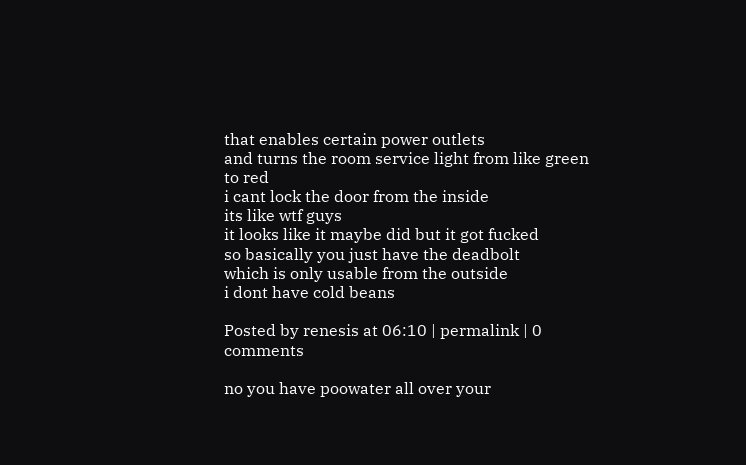that enables certain power outlets
and turns the room service light from like green to red
i cant lock the door from the inside
its like wtf guys
it looks like it maybe did but it got fucked
so basically you just have the deadbolt
which is only usable from the outside
i dont have cold beans

Posted by renesis at 06:10 | permalink | 0 comments

no you have poowater all over your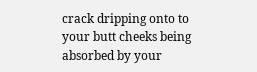crack dripping onto to your butt cheeks being absorbed by your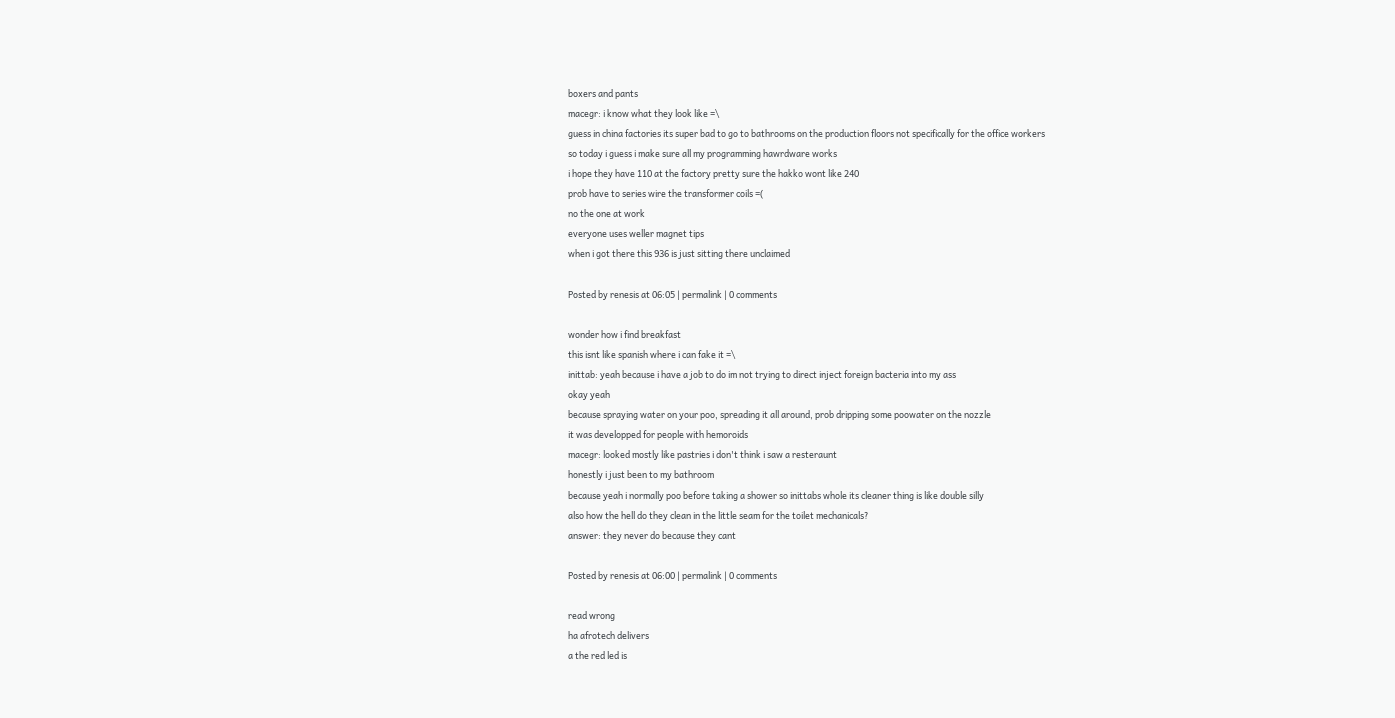boxers and pants
macegr: i know what they look like =\
guess in china factories its super bad to go to bathrooms on the production floors not specifically for the office workers
so today i guess i make sure all my programming hawrdware works
i hope they have 110 at the factory pretty sure the hakko wont like 240
prob have to series wire the transformer coils =(
no the one at work
everyone uses weller magnet tips
when i got there this 936 is just sitting there unclaimed

Posted by renesis at 06:05 | permalink | 0 comments

wonder how i find breakfast
this isnt like spanish where i can fake it =\
inittab: yeah because i have a job to do im not trying to direct inject foreign bacteria into my ass
okay yeah
because spraying water on your poo, spreading it all around, prob dripping some poowater on the nozzle
it was developped for people with hemoroids
macegr: looked mostly like pastries i don't think i saw a resteraunt
honestly i just been to my bathroom
because yeah i normally poo before taking a shower so inittabs whole its cleaner thing is like double silly
also how the hell do they clean in the little seam for the toilet mechanicals?
answer: they never do because they cant

Posted by renesis at 06:00 | permalink | 0 comments

read wrong
ha afrotech delivers
a the red led is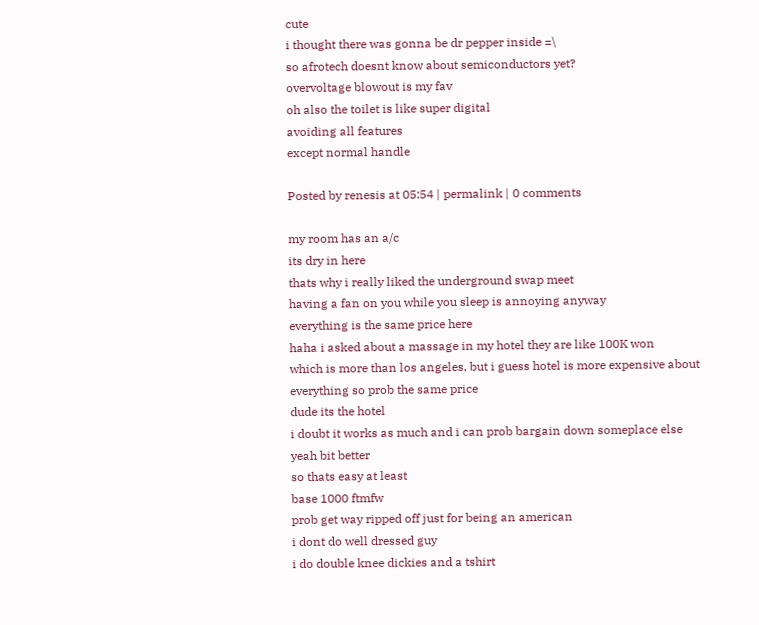cute
i thought there was gonna be dr pepper inside =\
so afrotech doesnt know about semiconductors yet?
overvoltage blowout is my fav
oh also the toilet is like super digital
avoiding all features
except normal handle

Posted by renesis at 05:54 | permalink | 0 comments

my room has an a/c
its dry in here
thats why i really liked the underground swap meet
having a fan on you while you sleep is annoying anyway
everything is the same price here
haha i asked about a massage in my hotel they are like 100K won
which is more than los angeles, but i guess hotel is more expensive about everything so prob the same price
dude its the hotel
i doubt it works as much and i can prob bargain down someplace else
yeah bit better
so thats easy at least
base 1000 ftmfw
prob get way ripped off just for being an american
i dont do well dressed guy
i do double knee dickies and a tshirt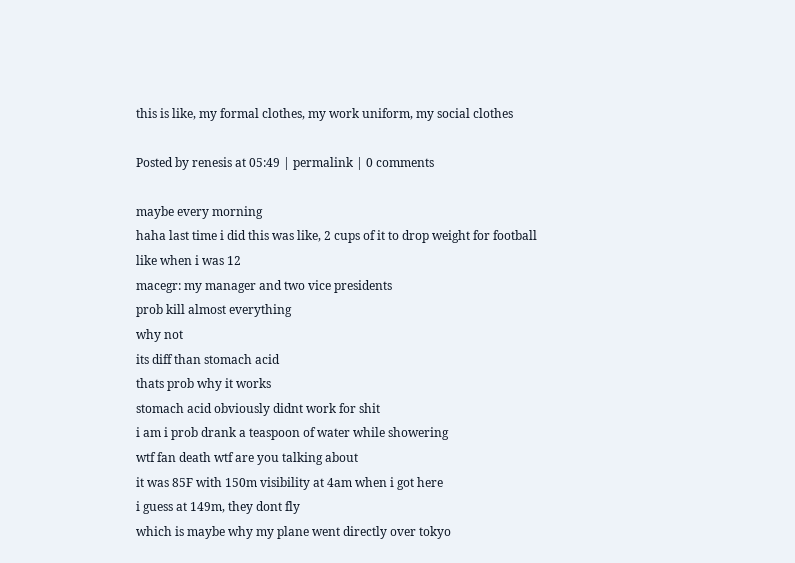this is like, my formal clothes, my work uniform, my social clothes

Posted by renesis at 05:49 | permalink | 0 comments

maybe every morning
haha last time i did this was like, 2 cups of it to drop weight for football
like when i was 12
macegr: my manager and two vice presidents
prob kill almost everything
why not
its diff than stomach acid
thats prob why it works
stomach acid obviously didnt work for shit
i am i prob drank a teaspoon of water while showering
wtf fan death wtf are you talking about
it was 85F with 150m visibility at 4am when i got here
i guess at 149m, they dont fly
which is maybe why my plane went directly over tokyo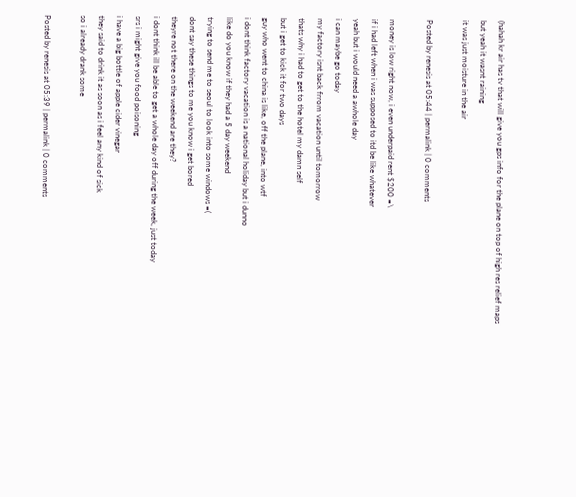(hahah kr air has tv that will give you gps info for the plane on top of high res relief maps
but yeah it wasnt raining
it was just moisture in the air

Posted by renesis at 05:44 | permalink | 0 comments

money is low right now, i even underpaid rent $200 =\
if i had left when i was supposed to itd be like whatever
yeah but i would need a awhole day
i can maybe go today
my factory isnt back frrom vacation until tomorrow
thats why i had to get to the hotel my damn self
but i get to kick it for two days
guy who went to china is like, off the plane, into wtf
i dont think factory vacation is a national holiday but i dunno
like do you know if they had a 5 day weekend
trying to send me to seoul to look into some windows =(
dont say these things to me you know i get bored
theyre not there on the weekend are they?
i dont think ill be able to get a whole day off during the week, just today
srs i might give you food poisoning
i have a big bottle of apple cider vinegar
they said to drink it as soon as i feel any kind of sick
so i already drank some

Posted by renesis at 05:39 | permalink | 0 comments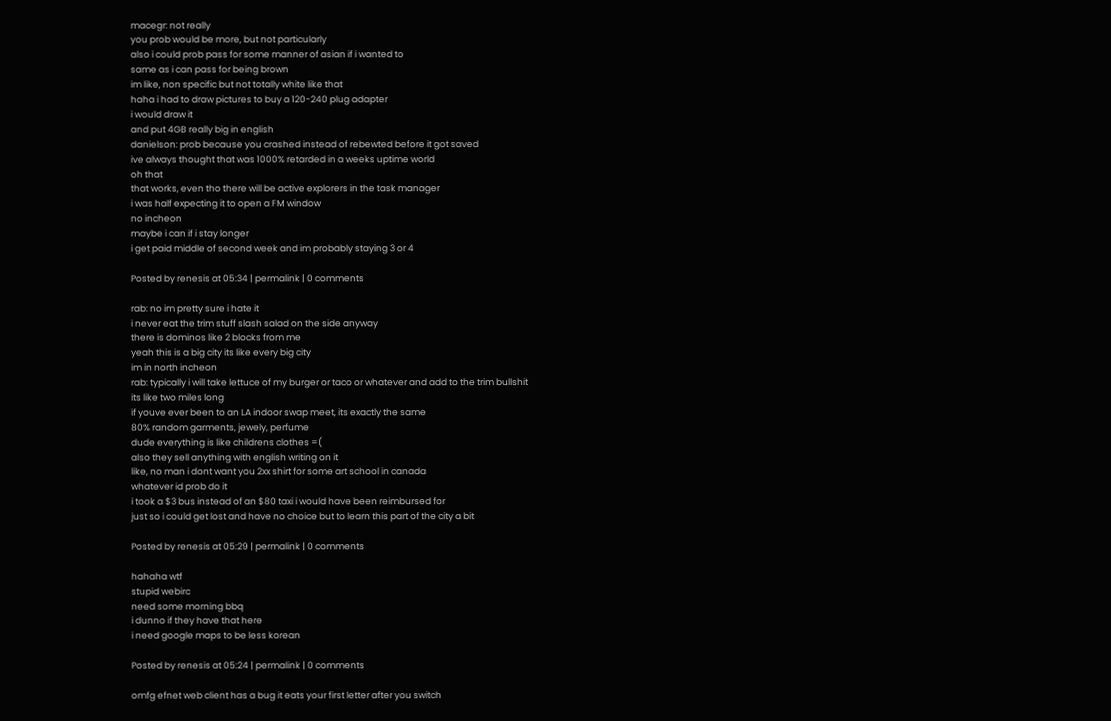macegr: not really
you prob would be more, but not particularly
also i could prob pass for some manner of asian if i wanted to
same as i can pass for being brown
im like, non specific but not totally white like that
haha i had to draw pictures to buy a 120-240 plug adapter
i would draw it
and put 4GB really big in english
danielson: prob because you crashed instead of rebewted before it got saved
ive always thought that was 1000% retarded in a weeks uptime world
oh that
that works, even tho there will be active explorers in the task manager
i was half expecting it to open a FM window
no incheon
maybe i can if i stay longer
i get paid middle of second week and im probably staying 3 or 4

Posted by renesis at 05:34 | permalink | 0 comments

rab: no im pretty sure i hate it
i never eat the trim stuff slash salad on the side anyway
there is dominos like 2 blocks from me
yeah this is a big city its like every big city
im in north incheon
rab: typically i will take lettuce of my burger or taco or whatever and add to the trim bullshit
its like two miles long
if youve ever been to an LA indoor swap meet, its exactly the same
80% random garments, jewely, perfume
dude everything is like childrens clothes =(
also they sell anything with english writing on it
like, no man i dont want you 2xx shirt for some art school in canada
whatever id prob do it
i took a $3 bus instead of an $80 taxi i would have been reimbursed for
just so i could get lost and have no choice but to learn this part of the city a bit

Posted by renesis at 05:29 | permalink | 0 comments

hahaha wtf
stupid webirc
need some morning bbq
i dunno if they have that here
i need google maps to be less korean

Posted by renesis at 05:24 | permalink | 0 comments

omfg efnet web client has a bug it eats your first letter after you switch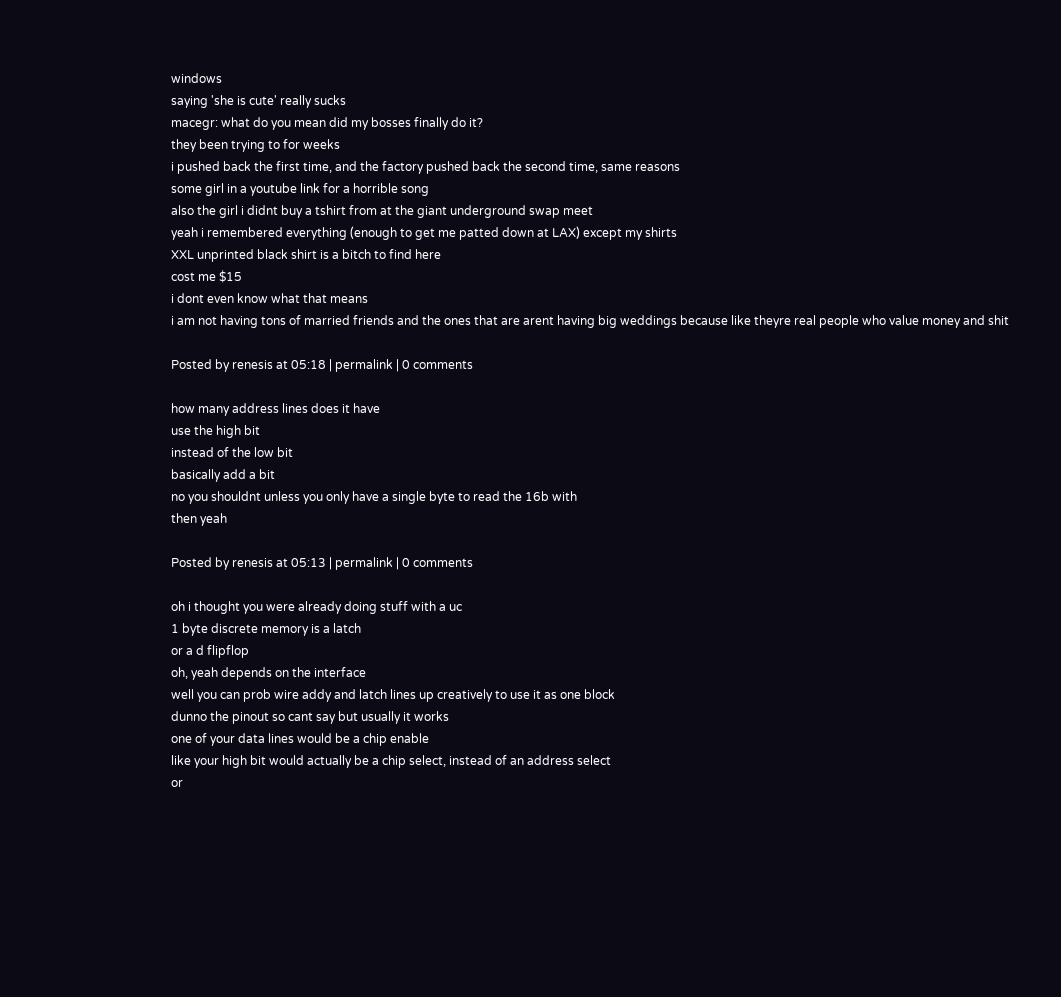windows
saying 'she is cute' really sucks
macegr: what do you mean did my bosses finally do it?
they been trying to for weeks
i pushed back the first time, and the factory pushed back the second time, same reasons
some girl in a youtube link for a horrible song
also the girl i didnt buy a tshirt from at the giant underground swap meet
yeah i remembered everything (enough to get me patted down at LAX) except my shirts
XXL unprinted black shirt is a bitch to find here
cost me $15
i dont even know what that means
i am not having tons of married friends and the ones that are arent having big weddings because like theyre real people who value money and shit

Posted by renesis at 05:18 | permalink | 0 comments

how many address lines does it have
use the high bit
instead of the low bit
basically add a bit
no you shouldnt unless you only have a single byte to read the 16b with
then yeah

Posted by renesis at 05:13 | permalink | 0 comments

oh i thought you were already doing stuff with a uc
1 byte discrete memory is a latch
or a d flipflop
oh, yeah depends on the interface
well you can prob wire addy and latch lines up creatively to use it as one block
dunno the pinout so cant say but usually it works
one of your data lines would be a chip enable
like your high bit would actually be a chip select, instead of an address select
or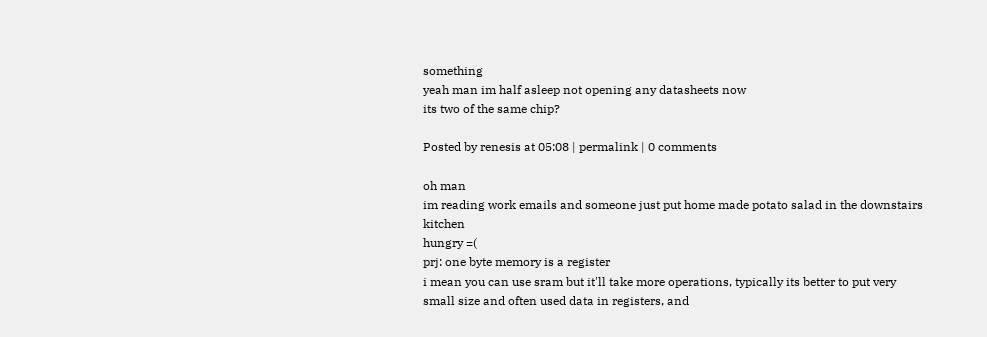something
yeah man im half asleep not opening any datasheets now
its two of the same chip?

Posted by renesis at 05:08 | permalink | 0 comments

oh man
im reading work emails and someone just put home made potato salad in the downstairs kitchen
hungry =(
prj: one byte memory is a register
i mean you can use sram but it'll take more operations, typically its better to put very small size and often used data in registers, and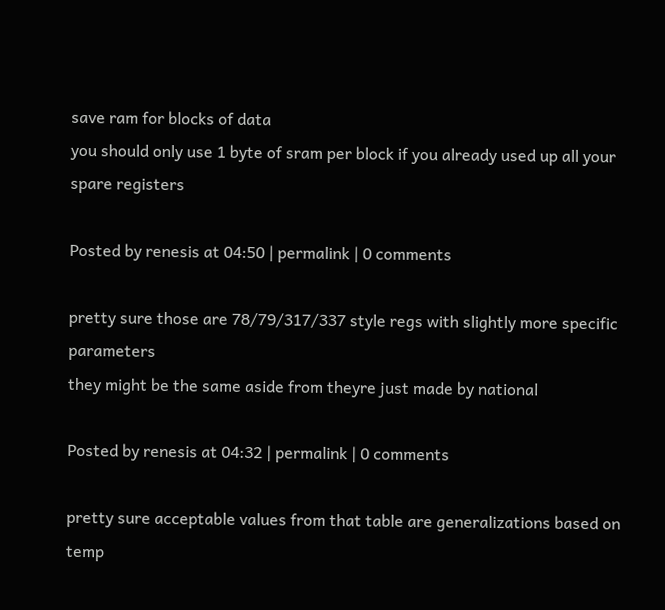save ram for blocks of data
you should only use 1 byte of sram per block if you already used up all your spare registers

Posted by renesis at 04:50 | permalink | 0 comments

pretty sure those are 78/79/317/337 style regs with slightly more specific parameters
they might be the same aside from theyre just made by national

Posted by renesis at 04:32 | permalink | 0 comments

pretty sure acceptable values from that table are generalizations based on temp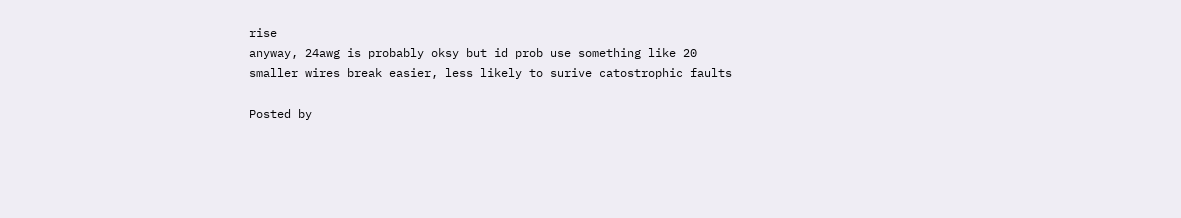rise
anyway, 24awg is probably oksy but id prob use something like 20
smaller wires break easier, less likely to surive catostrophic faults

Posted by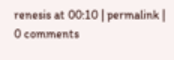renesis at 00:10 | permalink | 0 comments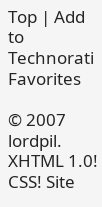Top | Add to Technorati Favorites

© 2007 lordpil.   XHTML 1.0! CSS! Site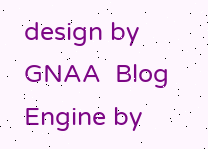design by GNAA  Blog Engine by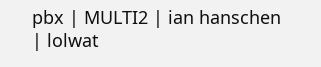pbx | MULTI2 | ian hanschen | lolwat